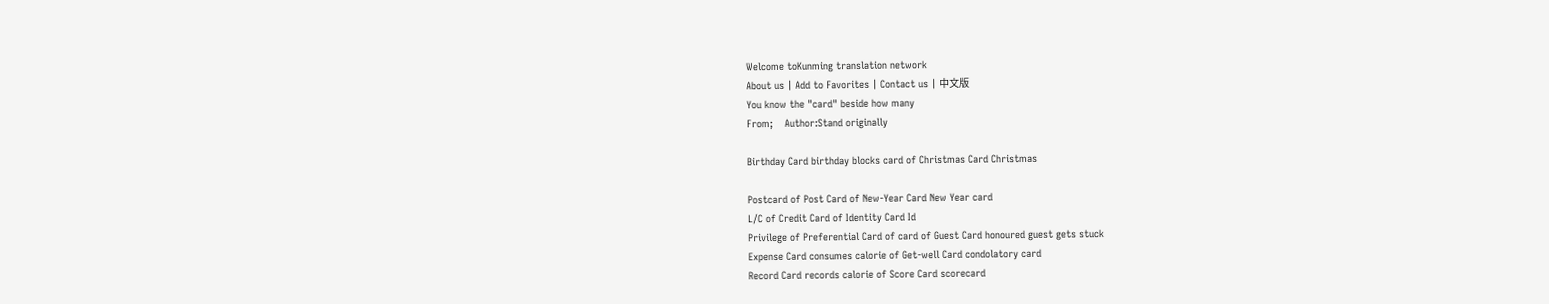Welcome toKunming translation network
About us | Add to Favorites | Contact us | 中文版
You know the "card" beside how many
From;    Author:Stand originally

Birthday Card birthday blocks card of Christmas Card Christmas

Postcard of Post Card of New-Year Card New Year card
L/C of Credit Card of Identity Card Id
Privilege of Preferential Card of card of Guest Card honoured guest gets stuck
Expense Card consumes calorie of Get-well Card condolatory card
Record Card records calorie of Score Card scorecard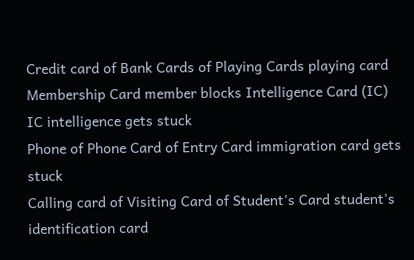Credit card of Bank Cards of Playing Cards playing card
Membership Card member blocks Intelligence Card (IC) IC intelligence gets stuck
Phone of Phone Card of Entry Card immigration card gets stuck
Calling card of Visiting Card of Student's Card student's identification card